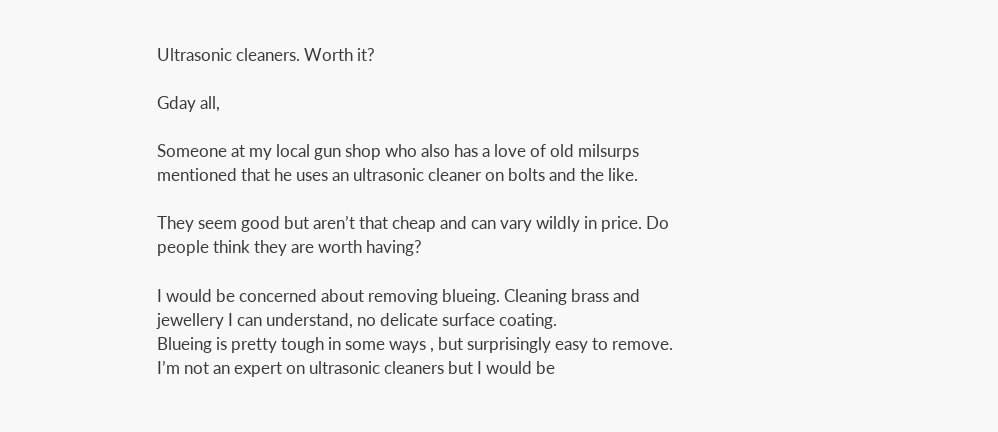Ultrasonic cleaners. Worth it?

Gday all,

Someone at my local gun shop who also has a love of old milsurps mentioned that he uses an ultrasonic cleaner on bolts and the like.

They seem good but aren’t that cheap and can vary wildly in price. Do people think they are worth having?

I would be concerned about removing blueing. Cleaning brass and jewellery I can understand, no delicate surface coating.
Blueing is pretty tough in some ways , but surprisingly easy to remove. I’m not an expert on ultrasonic cleaners but I would be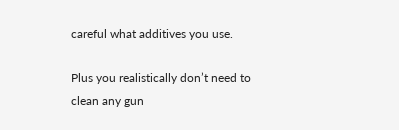careful what additives you use.

Plus you realistically don’t need to clean any gun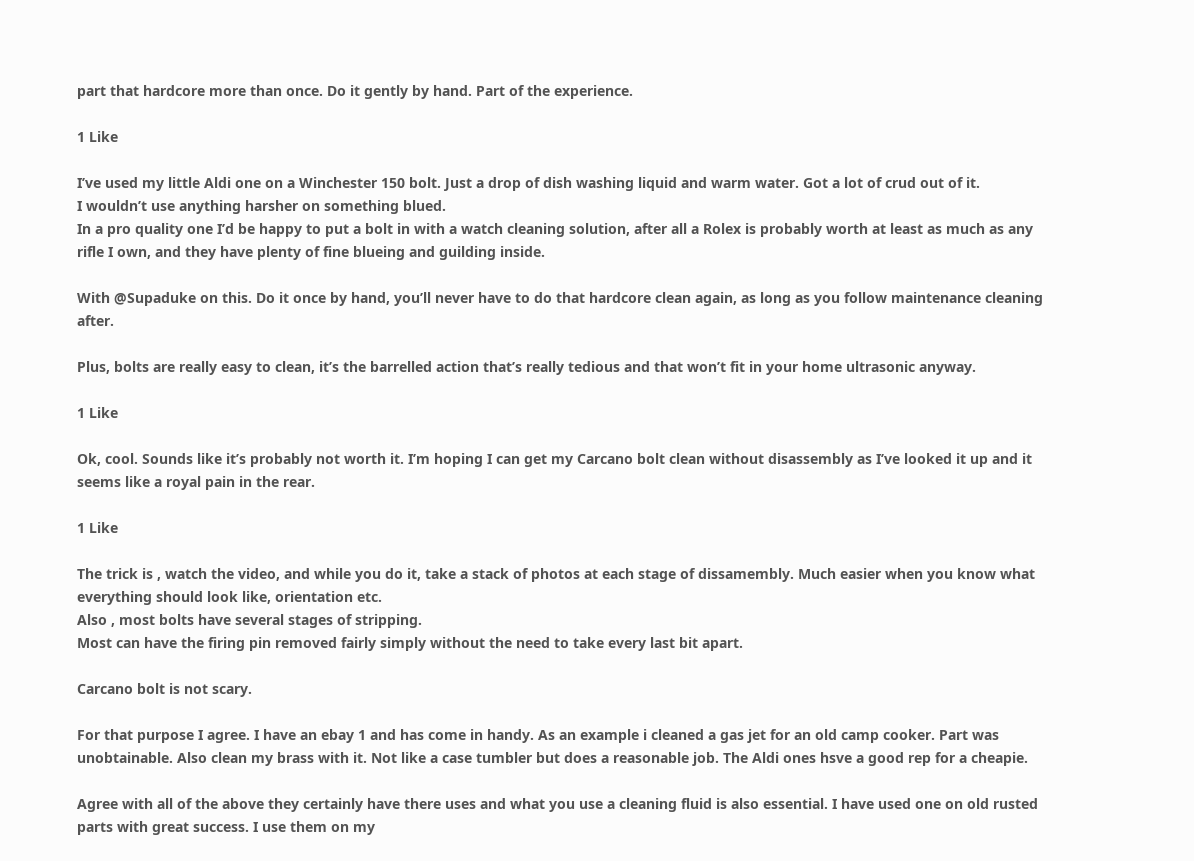part that hardcore more than once. Do it gently by hand. Part of the experience.

1 Like

I’ve used my little Aldi one on a Winchester 150 bolt. Just a drop of dish washing liquid and warm water. Got a lot of crud out of it.
I wouldn’t use anything harsher on something blued.
In a pro quality one I’d be happy to put a bolt in with a watch cleaning solution, after all a Rolex is probably worth at least as much as any rifle I own, and they have plenty of fine blueing and guilding inside.

With @Supaduke on this. Do it once by hand, you’ll never have to do that hardcore clean again, as long as you follow maintenance cleaning after.

Plus, bolts are really easy to clean, it’s the barrelled action that’s really tedious and that won’t fit in your home ultrasonic anyway.

1 Like

Ok, cool. Sounds like it’s probably not worth it. I’m hoping I can get my Carcano bolt clean without disassembly as I’ve looked it up and it seems like a royal pain in the rear.

1 Like

The trick is , watch the video, and while you do it, take a stack of photos at each stage of dissamembly. Much easier when you know what everything should look like, orientation etc.
Also , most bolts have several stages of stripping.
Most can have the firing pin removed fairly simply without the need to take every last bit apart.

Carcano bolt is not scary.

For that purpose I agree. I have an ebay 1 and has come in handy. As an example i cleaned a gas jet for an old camp cooker. Part was unobtainable. Also clean my brass with it. Not like a case tumbler but does a reasonable job. The Aldi ones hsve a good rep for a cheapie.

Agree with all of the above they certainly have there uses and what you use a cleaning fluid is also essential. I have used one on old rusted parts with great success. I use them on my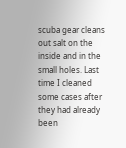scuba gear cleans out salt on the inside and in the small holes. Last time I cleaned some cases after they had already been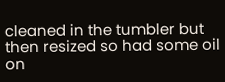cleaned in the tumbler but then resized so had some oil on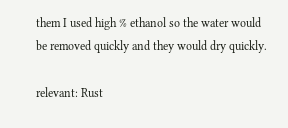them I used high % ethanol so the water would be removed quickly and they would dry quickly.

relevant: Rust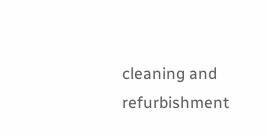cleaning and refurbishment